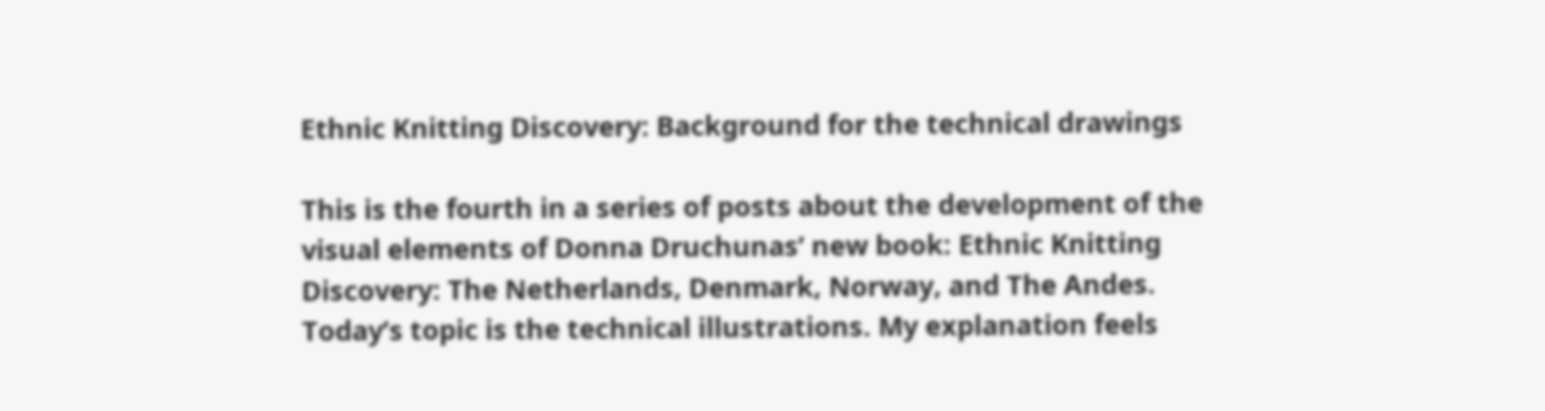Ethnic Knitting Discovery: Background for the technical drawings

This is the fourth in a series of posts about the development of the visual elements of Donna Druchunas’ new book: Ethnic Knitting Discovery: The Netherlands, Denmark, Norway, and The Andes. Today’s topic is the technical illustrations. My explanation feels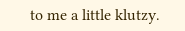to me a little klutzy.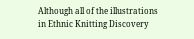Although all of the illustrations in Ethnic Knitting Discovery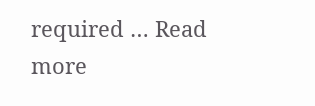required … Read more